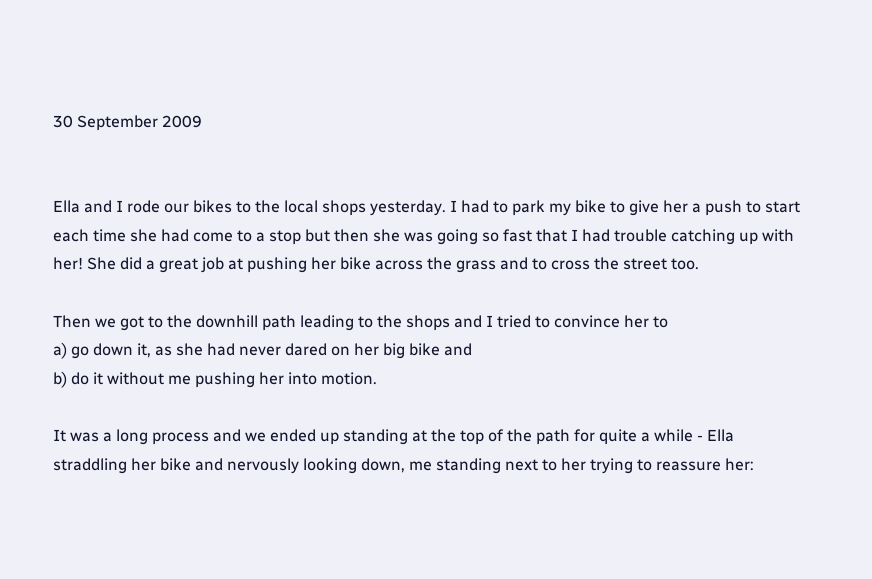30 September 2009


Ella and I rode our bikes to the local shops yesterday. I had to park my bike to give her a push to start each time she had come to a stop but then she was going so fast that I had trouble catching up with her! She did a great job at pushing her bike across the grass and to cross the street too.

Then we got to the downhill path leading to the shops and I tried to convince her to
a) go down it, as she had never dared on her big bike and
b) do it without me pushing her into motion.

It was a long process and we ended up standing at the top of the path for quite a while - Ella straddling her bike and nervously looking down, me standing next to her trying to reassure her: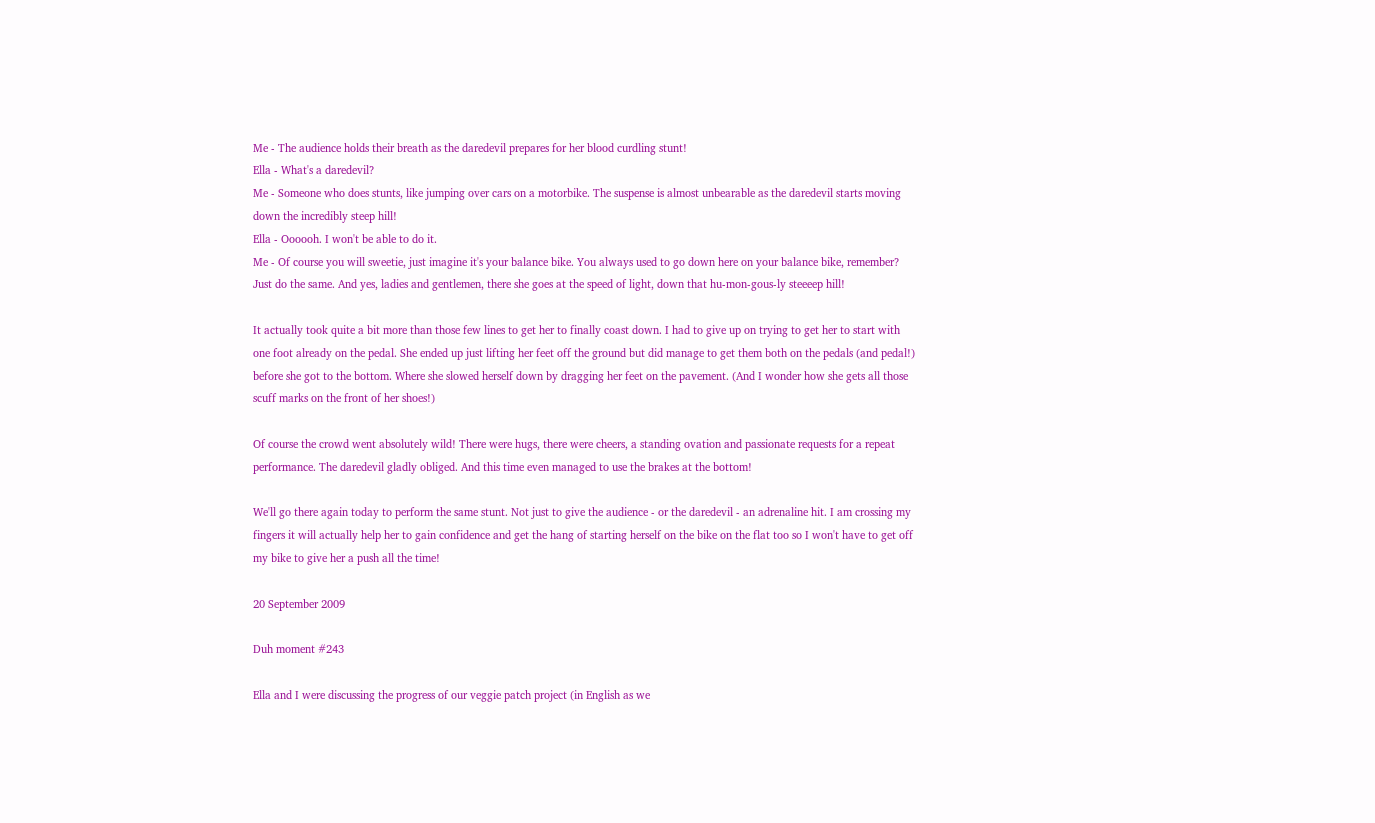Me - The audience holds their breath as the daredevil prepares for her blood curdling stunt!
Ella - What's a daredevil?
Me - Someone who does stunts, like jumping over cars on a motorbike. The suspense is almost unbearable as the daredevil starts moving down the incredibly steep hill!
Ella - Oooooh. I won't be able to do it.
Me - Of course you will sweetie, just imagine it's your balance bike. You always used to go down here on your balance bike, remember? Just do the same. And yes, ladies and gentlemen, there she goes at the speed of light, down that hu-mon-gous-ly steeeep hill!

It actually took quite a bit more than those few lines to get her to finally coast down. I had to give up on trying to get her to start with one foot already on the pedal. She ended up just lifting her feet off the ground but did manage to get them both on the pedals (and pedal!) before she got to the bottom. Where she slowed herself down by dragging her feet on the pavement. (And I wonder how she gets all those scuff marks on the front of her shoes!)

Of course the crowd went absolutely wild! There were hugs, there were cheers, a standing ovation and passionate requests for a repeat performance. The daredevil gladly obliged. And this time even managed to use the brakes at the bottom!

We'll go there again today to perform the same stunt. Not just to give the audience - or the daredevil - an adrenaline hit. I am crossing my fingers it will actually help her to gain confidence and get the hang of starting herself on the bike on the flat too so I won't have to get off my bike to give her a push all the time!

20 September 2009

Duh moment #243

Ella and I were discussing the progress of our veggie patch project (in English as we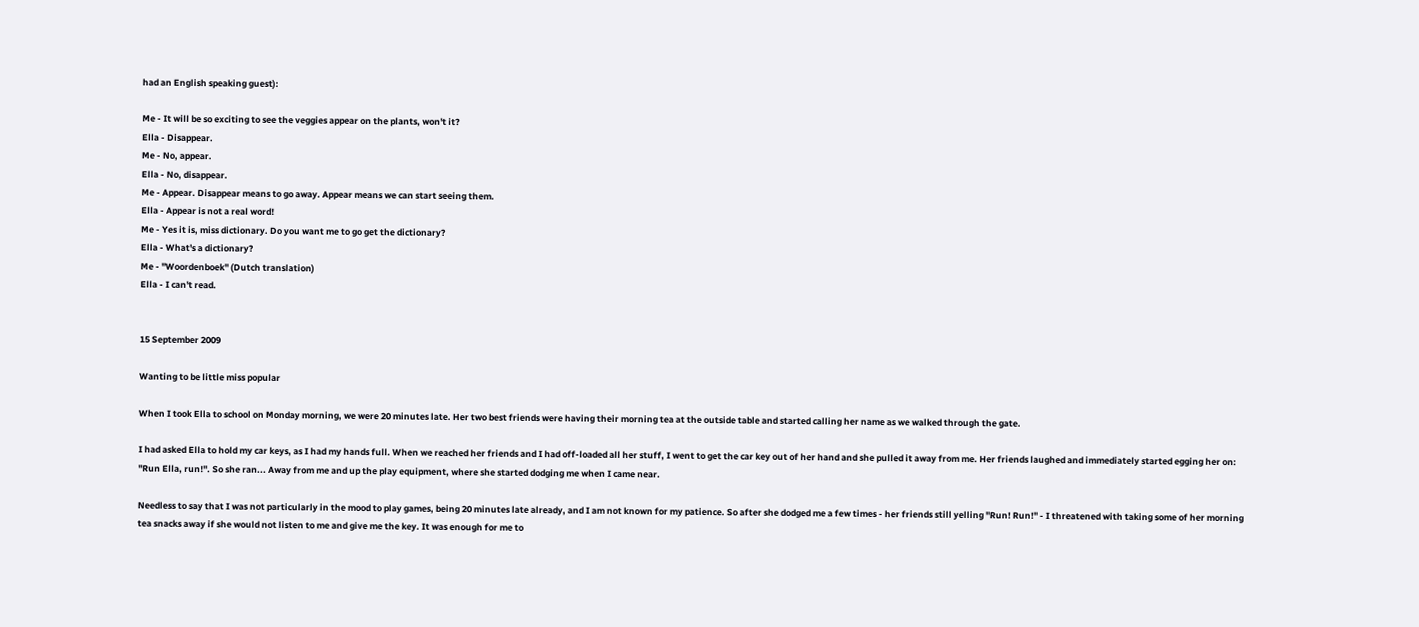had an English speaking guest):

Me - It will be so exciting to see the veggies appear on the plants, won't it?
Ella - Disappear.
Me - No, appear.
Ella - No, disappear.
Me - Appear. Disappear means to go away. Appear means we can start seeing them.
Ella - Appear is not a real word!
Me - Yes it is, miss dictionary. Do you want me to go get the dictionary?
Ella - What's a dictionary?
Me - "Woordenboek" (Dutch translation)
Ella - I can't read.


15 September 2009

Wanting to be little miss popular

When I took Ella to school on Monday morning, we were 20 minutes late. Her two best friends were having their morning tea at the outside table and started calling her name as we walked through the gate.

I had asked Ella to hold my car keys, as I had my hands full. When we reached her friends and I had off-loaded all her stuff, I went to get the car key out of her hand and she pulled it away from me. Her friends laughed and immediately started egging her on: "Run Ella, run!". So she ran... Away from me and up the play equipment, where she started dodging me when I came near.

Needless to say that I was not particularly in the mood to play games, being 20 minutes late already, and I am not known for my patience. So after she dodged me a few times - her friends still yelling "Run! Run!" - I threatened with taking some of her morning tea snacks away if she would not listen to me and give me the key. It was enough for me to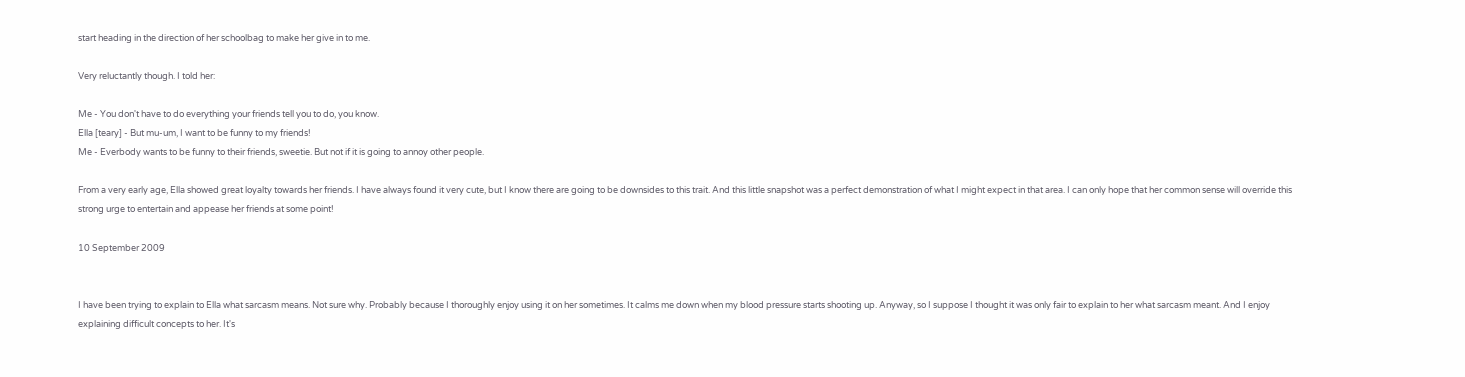start heading in the direction of her schoolbag to make her give in to me.

Very reluctantly though. I told her:

Me - You don't have to do everything your friends tell you to do, you know.
Ella [teary] - But mu-um, I want to be funny to my friends!
Me - Everbody wants to be funny to their friends, sweetie. But not if it is going to annoy other people.

From a very early age, Ella showed great loyalty towards her friends. I have always found it very cute, but I know there are going to be downsides to this trait. And this little snapshot was a perfect demonstration of what I might expect in that area. I can only hope that her common sense will override this strong urge to entertain and appease her friends at some point!

10 September 2009


I have been trying to explain to Ella what sarcasm means. Not sure why. Probably because I thoroughly enjoy using it on her sometimes. It calms me down when my blood pressure starts shooting up. Anyway, so I suppose I thought it was only fair to explain to her what sarcasm meant. And I enjoy explaining difficult concepts to her. It's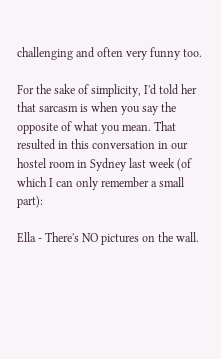challenging and often very funny too.

For the sake of simplicity, I'd told her that sarcasm is when you say the opposite of what you mean. That resulted in this conversation in our hostel room in Sydney last week (of which I can only remember a small part):

Ella - There's NO pictures on the wall.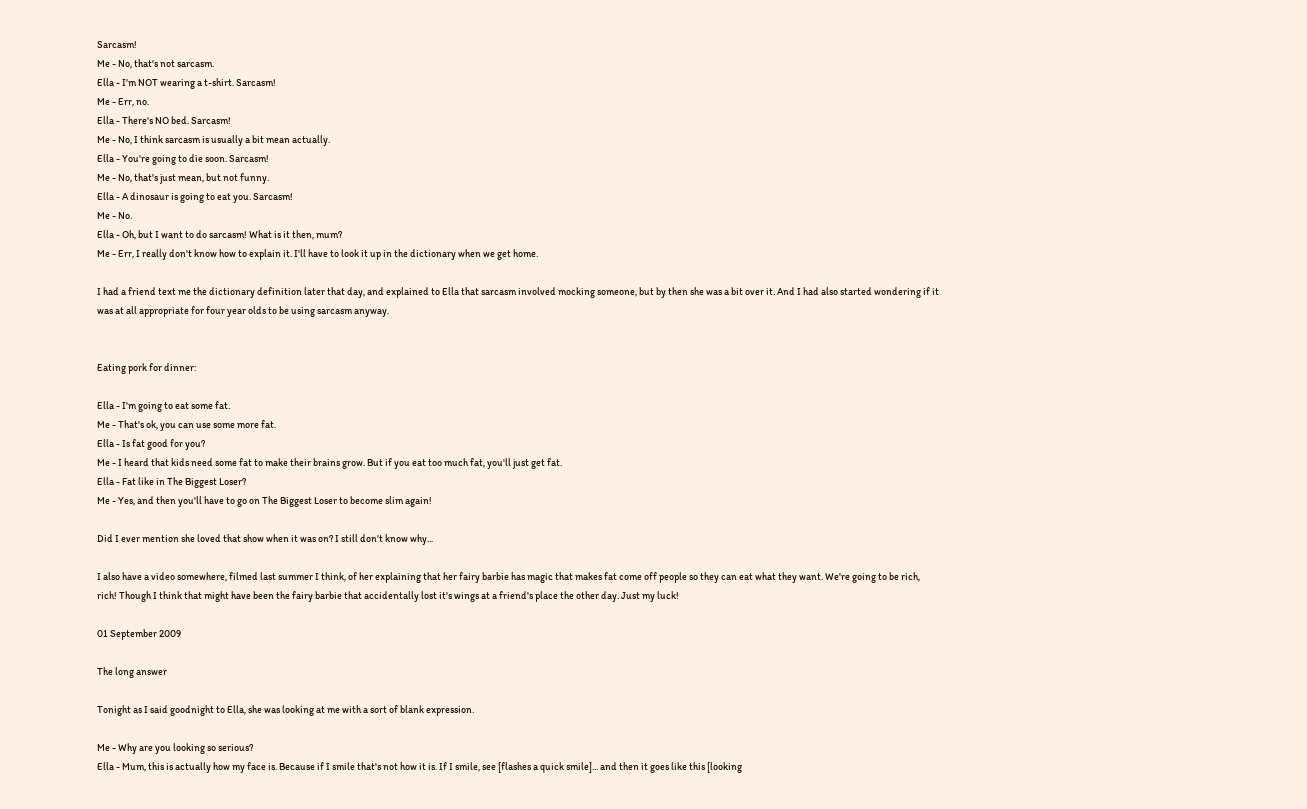Sarcasm!
Me - No, that's not sarcasm.
Ella - I'm NOT wearing a t-shirt. Sarcasm!
Me - Err, no.
Ella - There's NO bed. Sarcasm!
Me - No, I think sarcasm is usually a bit mean actually.
Ella - You're going to die soon. Sarcasm!
Me - No, that's just mean, but not funny.
Ella - A dinosaur is going to eat you. Sarcasm!
Me - No.
Ella - Oh, but I want to do sarcasm! What is it then, mum?
Me - Err, I really don't know how to explain it. I'll have to look it up in the dictionary when we get home.

I had a friend text me the dictionary definition later that day, and explained to Ella that sarcasm involved mocking someone, but by then she was a bit over it. And I had also started wondering if it was at all appropriate for four year olds to be using sarcasm anyway.


Eating pork for dinner:

Ella - I'm going to eat some fat.
Me - That's ok, you can use some more fat.
Ella - Is fat good for you?
Me - I heard that kids need some fat to make their brains grow. But if you eat too much fat, you'll just get fat.
Ella - Fat like in The Biggest Loser?
Me - Yes, and then you'll have to go on The Biggest Loser to become slim again!

Did I ever mention she loved that show when it was on? I still don't know why...

I also have a video somewhere, filmed last summer I think, of her explaining that her fairy barbie has magic that makes fat come off people so they can eat what they want. We're going to be rich, rich! Though I think that might have been the fairy barbie that accidentally lost it's wings at a friend's place the other day. Just my luck!

01 September 2009

The long answer

Tonight as I said goodnight to Ella, she was looking at me with a sort of blank expression.

Me - Why are you looking so serious?
Ella - Mum, this is actually how my face is. Because if I smile that's not how it is. If I smile, see [flashes a quick smile]... and then it goes like this [looking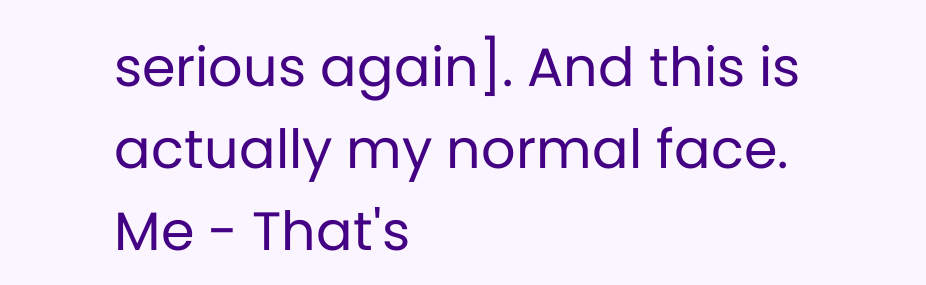serious again]. And this is actually my normal face.
Me - That's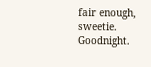fair enough, sweetie. Goodnight.